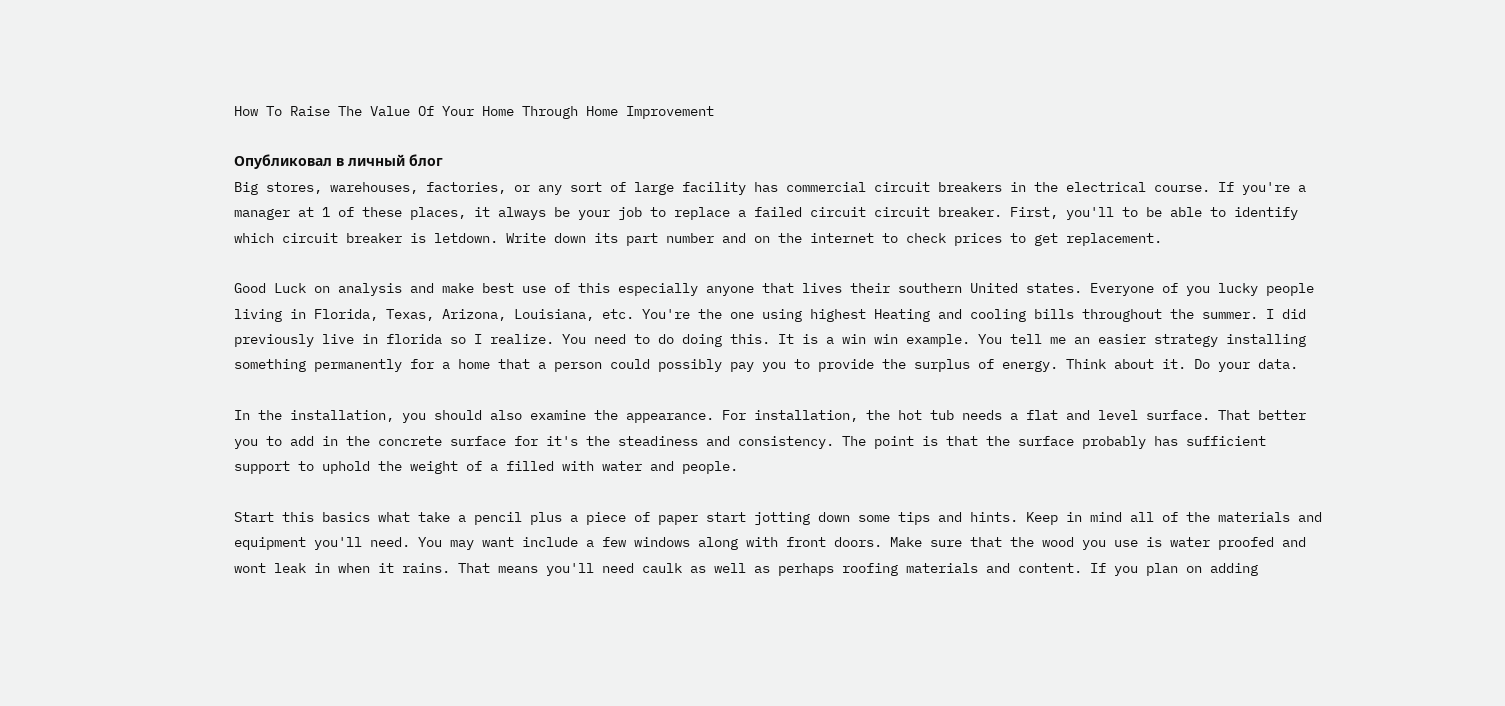How To Raise The Value Of Your Home Through Home Improvement

Опубликовал в личный блог
Big stores, warehouses, factories, or any sort of large facility has commercial circuit breakers in the electrical course. If you're a manager at 1 of these places, it always be your job to replace a failed circuit circuit breaker. First, you'll to be able to identify which circuit breaker is letdown. Write down its part number and on the internet to check prices to get replacement.

Good Luck on analysis and make best use of this especially anyone that lives their southern United states. Everyone of you lucky people living in Florida, Texas, Arizona, Louisiana, etc. You're the one using highest Heating and cooling bills throughout the summer. I did previously live in florida so I realize. You need to do doing this. It is a win win example. You tell me an easier strategy installing something permanently for a home that a person could possibly pay you to provide the surplus of energy. Think about it. Do your data.

In the installation, you should also examine the appearance. For installation, the hot tub needs a flat and level surface. That better you to add in the concrete surface for it's the steadiness and consistency. The point is that the surface probably has sufficient support to uphold the weight of a filled with water and people.

Start this basics what take a pencil plus a piece of paper start jotting down some tips and hints. Keep in mind all of the materials and equipment you'll need. You may want include a few windows along with front doors. Make sure that the wood you use is water proofed and wont leak in when it rains. That means you'll need caulk as well as perhaps roofing materials and content. If you plan on adding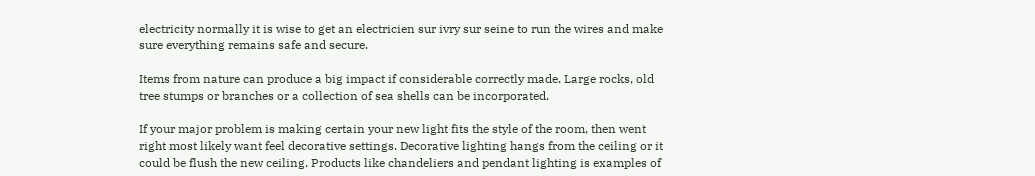electricity normally it is wise to get an electricien sur ivry sur seine to run the wires and make sure everything remains safe and secure.

Items from nature can produce a big impact if considerable correctly made. Large rocks, old tree stumps or branches or a collection of sea shells can be incorporated.

If your major problem is making certain your new light fits the style of the room, then went right most likely want feel decorative settings. Decorative lighting hangs from the ceiling or it could be flush the new ceiling. Products like chandeliers and pendant lighting is examples of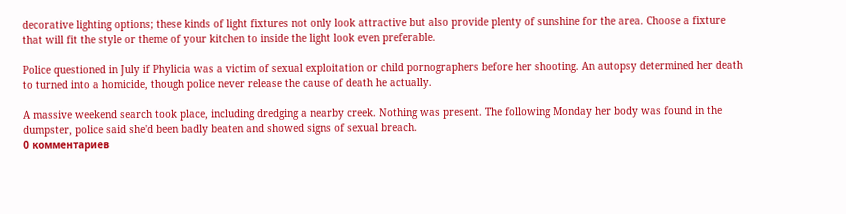decorative lighting options; these kinds of light fixtures not only look attractive but also provide plenty of sunshine for the area. Choose a fixture that will fit the style or theme of your kitchen to inside the light look even preferable.

Police questioned in July if Phylicia was a victim of sexual exploitation or child pornographers before her shooting. An autopsy determined her death to turned into a homicide, though police never release the cause of death he actually.

A massive weekend search took place, including dredging a nearby creek. Nothing was present. The following Monday her body was found in the dumpster, police said she'd been badly beaten and showed signs of sexual breach.
0 комментариев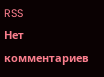RSS
Нет комментариев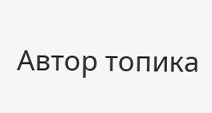Автор топика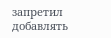запретил добавлять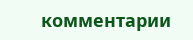комментарии